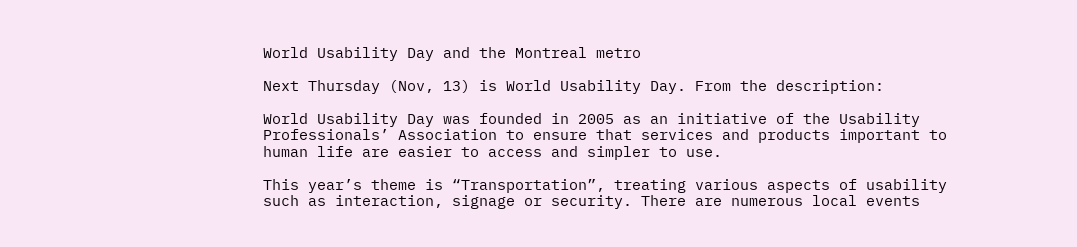World Usability Day and the Montreal metro

Next Thursday (Nov, 13) is World Usability Day. From the description:

World Usability Day was founded in 2005 as an initiative of the Usability Professionals’ Association to ensure that services and products important to human life are easier to access and simpler to use.

This year’s theme is “Transportation”, treating various aspects of usability such as interaction, signage or security. There are numerous local events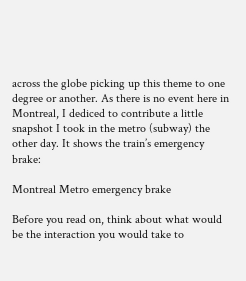across the globe picking up this theme to one degree or another. As there is no event here in Montreal, I dediced to contribute a little snapshot I took in the metro (subway) the other day. It shows the train’s emergency brake:

Montreal Metro emergency brake

Before you read on, think about what would be the interaction you would take to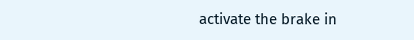activate the brake in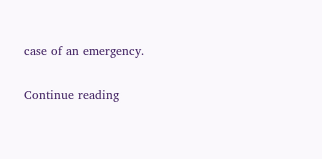case of an emergency.

Continue reading